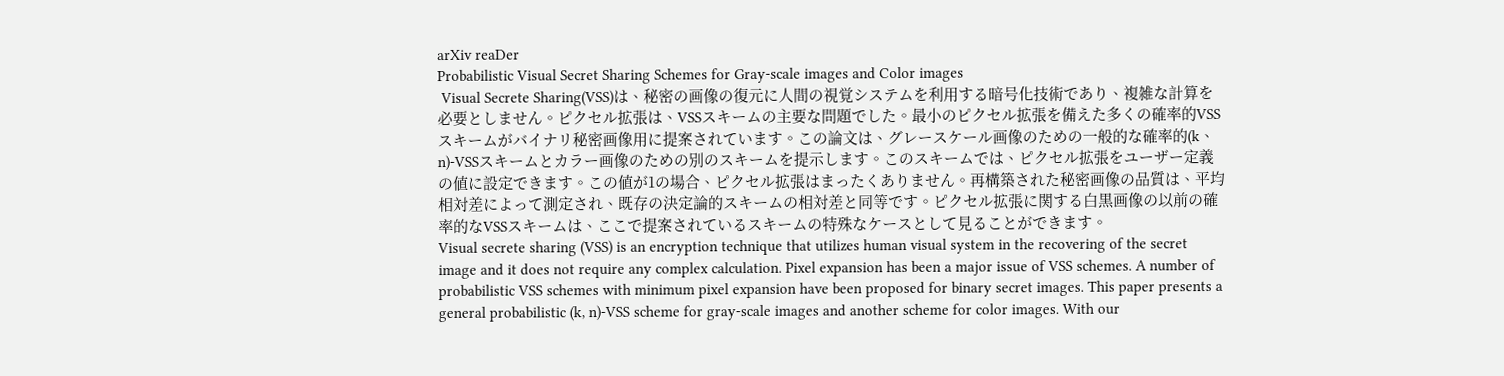arXiv reaDer
Probabilistic Visual Secret Sharing Schemes for Gray-scale images and Color images
 Visual Secrete Sharing(VSS)は、秘密の画像の復元に人間の視覚システムを利用する暗号化技術であり、複雑な計算を必要としません。ピクセル拡張は、VSSスキームの主要な問題でした。最小のピクセル拡張を備えた多くの確率的VSSスキームがバイナリ秘密画像用に提案されています。この論文は、グレースケール画像のための一般的な確率的(k、n)-VSSスキームとカラー画像のための別のスキームを提示します。このスキームでは、ピクセル拡張をユーザー定義の値に設定できます。この値が1の場合、ピクセル拡張はまったくありません。再構築された秘密画像の品質は、平均相対差によって測定され、既存の決定論的スキームの相対差と同等です。ピクセル拡張に関する白黒画像の以前の確率的なVSSスキームは、ここで提案されているスキームの特殊なケースとして見ることができます。
Visual secrete sharing (VSS) is an encryption technique that utilizes human visual system in the recovering of the secret image and it does not require any complex calculation. Pixel expansion has been a major issue of VSS schemes. A number of probabilistic VSS schemes with minimum pixel expansion have been proposed for binary secret images. This paper presents a general probabilistic (k, n)-VSS scheme for gray-scale images and another scheme for color images. With our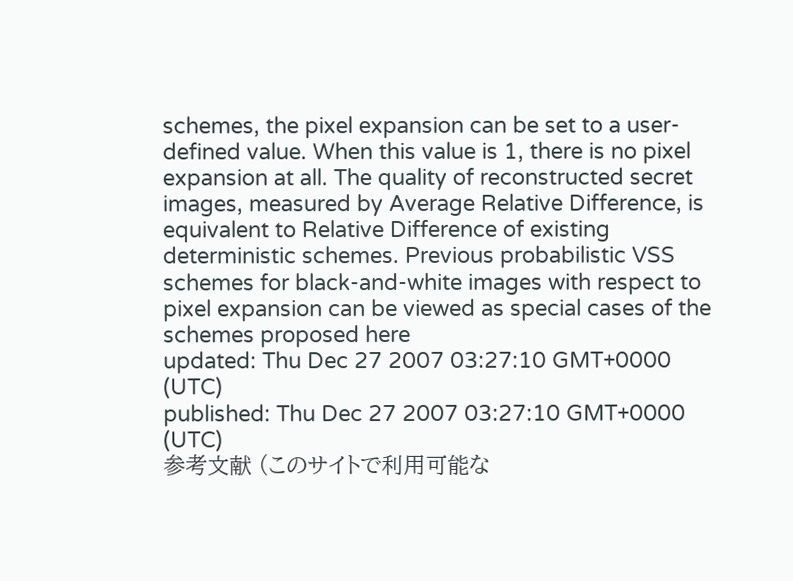schemes, the pixel expansion can be set to a user-defined value. When this value is 1, there is no pixel expansion at all. The quality of reconstructed secret images, measured by Average Relative Difference, is equivalent to Relative Difference of existing deterministic schemes. Previous probabilistic VSS schemes for black-and-white images with respect to pixel expansion can be viewed as special cases of the schemes proposed here
updated: Thu Dec 27 2007 03:27:10 GMT+0000 (UTC)
published: Thu Dec 27 2007 03:27:10 GMT+0000 (UTC)
参考文献 (このサイトで利用可能な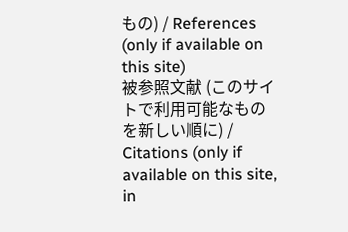もの) / References (only if available on this site)
被参照文献 (このサイトで利用可能なものを新しい順に) / Citations (only if available on this site, in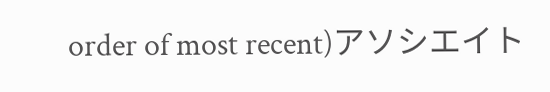order of most recent)アソシエイト